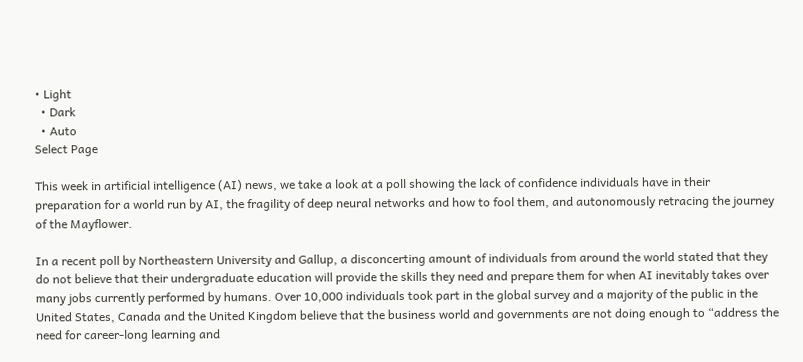• Light
  • Dark
  • Auto
Select Page

This week in artificial intelligence (AI) news, we take a look at a poll showing the lack of confidence individuals have in their preparation for a world run by AI, the fragility of deep neural networks and how to fool them, and autonomously retracing the journey of the Mayflower.

In a recent poll by Northeastern University and Gallup, a disconcerting amount of individuals from around the world stated that they do not believe that their undergraduate education will provide the skills they need and prepare them for when AI inevitably takes over many jobs currently performed by humans. Over 10,000 individuals took part in the global survey and a majority of the public in the United States, Canada and the United Kingdom believe that the business world and governments are not doing enough to “address the need for career-long learning and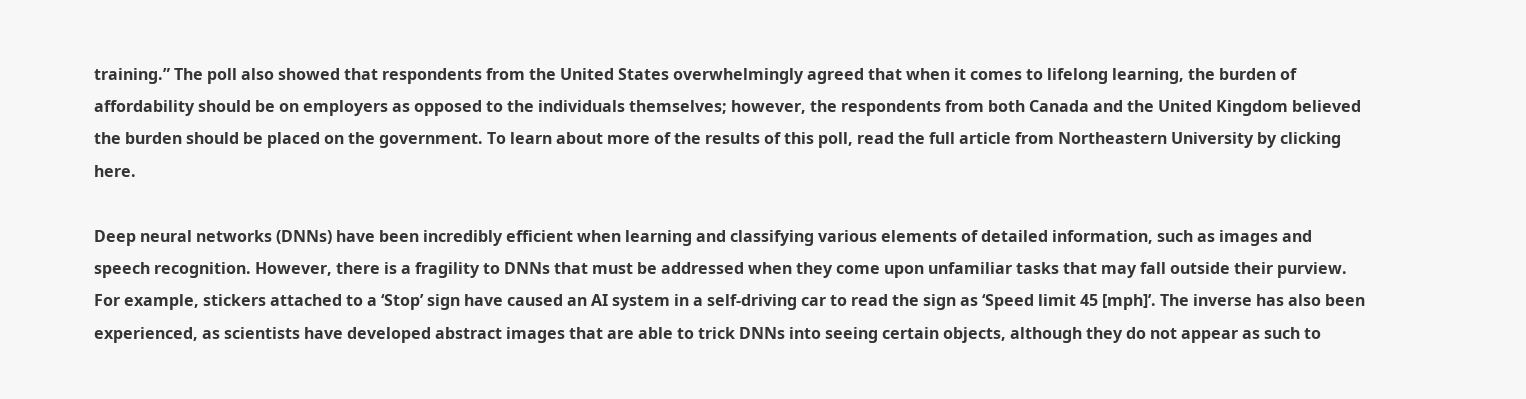training.” The poll also showed that respondents from the United States overwhelmingly agreed that when it comes to lifelong learning, the burden of affordability should be on employers as opposed to the individuals themselves; however, the respondents from both Canada and the United Kingdom believed the burden should be placed on the government. To learn about more of the results of this poll, read the full article from Northeastern University by clicking here.

Deep neural networks (DNNs) have been incredibly efficient when learning and classifying various elements of detailed information, such as images and speech recognition. However, there is a fragility to DNNs that must be addressed when they come upon unfamiliar tasks that may fall outside their purview. For example, stickers attached to a ‘Stop’ sign have caused an AI system in a self-driving car to read the sign as ‘Speed limit 45 [mph]’. The inverse has also been experienced, as scientists have developed abstract images that are able to trick DNNs into seeing certain objects, although they do not appear as such to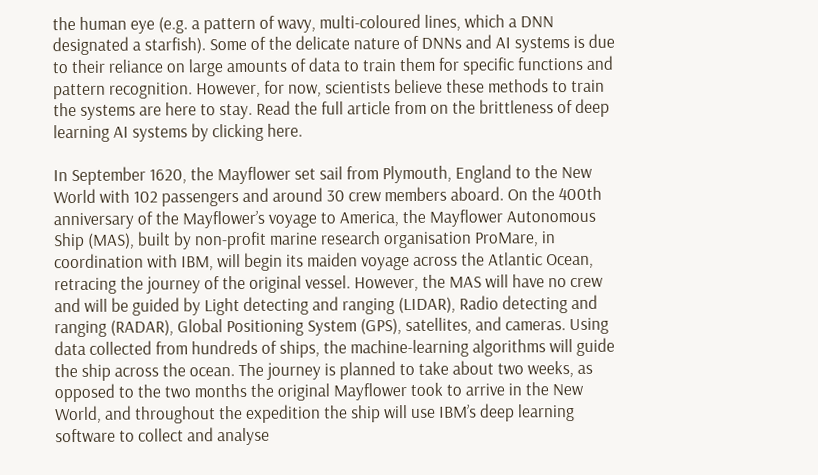the human eye (e.g. a pattern of wavy, multi-coloured lines, which a DNN designated a starfish). Some of the delicate nature of DNNs and AI systems is due to their reliance on large amounts of data to train them for specific functions and pattern recognition. However, for now, scientists believe these methods to train the systems are here to stay. Read the full article from on the brittleness of deep learning AI systems by clicking here.

In September 1620, the Mayflower set sail from Plymouth, England to the New World with 102 passengers and around 30 crew members aboard. On the 400th anniversary of the Mayflower’s voyage to America, the Mayflower Autonomous Ship (MAS), built by non-profit marine research organisation ProMare, in coordination with IBM, will begin its maiden voyage across the Atlantic Ocean, retracing the journey of the original vessel. However, the MAS will have no crew and will be guided by Light detecting and ranging (LIDAR), Radio detecting and ranging (RADAR), Global Positioning System (GPS), satellites, and cameras. Using data collected from hundreds of ships, the machine-learning algorithms will guide the ship across the ocean. The journey is planned to take about two weeks, as opposed to the two months the original Mayflower took to arrive in the New World, and throughout the expedition the ship will use IBM’s deep learning software to collect and analyse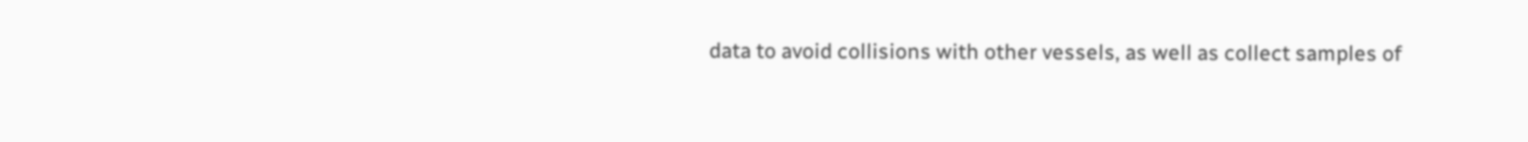data to avoid collisions with other vessels, as well as collect samples of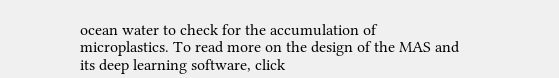ocean water to check for the accumulation of microplastics. To read more on the design of the MAS and its deep learning software, click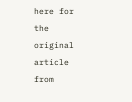here for the original article from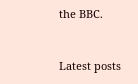the BBC.


Latest posts